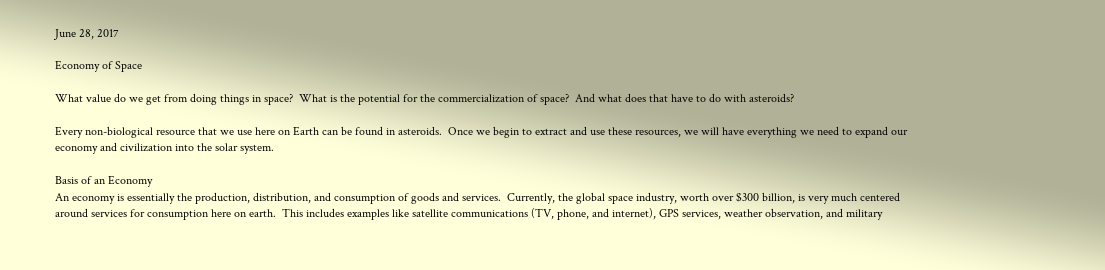June 28, 2017

Economy of Space

What value do we get from doing things in space?  What is the potential for the commercialization of space?  And what does that have to do with asteroids?

Every non-biological resource that we use here on Earth can be found in asteroids.  Once we begin to extract and use these resources, we will have everything we need to expand our economy and civilization into the solar system.

Basis of an Economy
An economy is essentially the production, distribution, and consumption of goods and services.  Currently, the global space industry, worth over $300 billion, is very much centered around services for consumption here on earth.  This includes examples like satellite communications (TV, phone, and internet), GPS services, weather observation, and military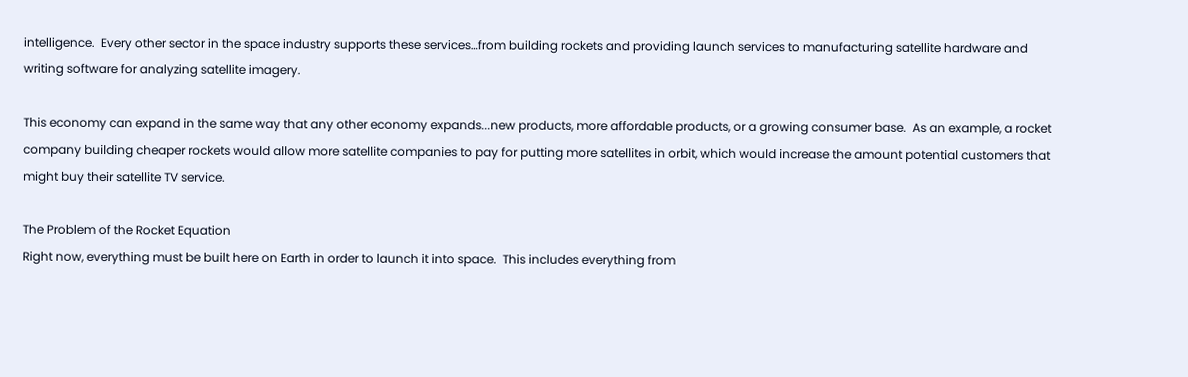intelligence.  Every other sector in the space industry supports these services…from building rockets and providing launch services to manufacturing satellite hardware and writing software for analyzing satellite imagery.

This economy can expand in the same way that any other economy expands...new products, more affordable products, or a growing consumer base.  As an example, a rocket company building cheaper rockets would allow more satellite companies to pay for putting more satellites in orbit, which would increase the amount potential customers that might buy their satellite TV service.

The Problem of the Rocket Equation
Right now, everything must be built here on Earth in order to launch it into space.  This includes everything from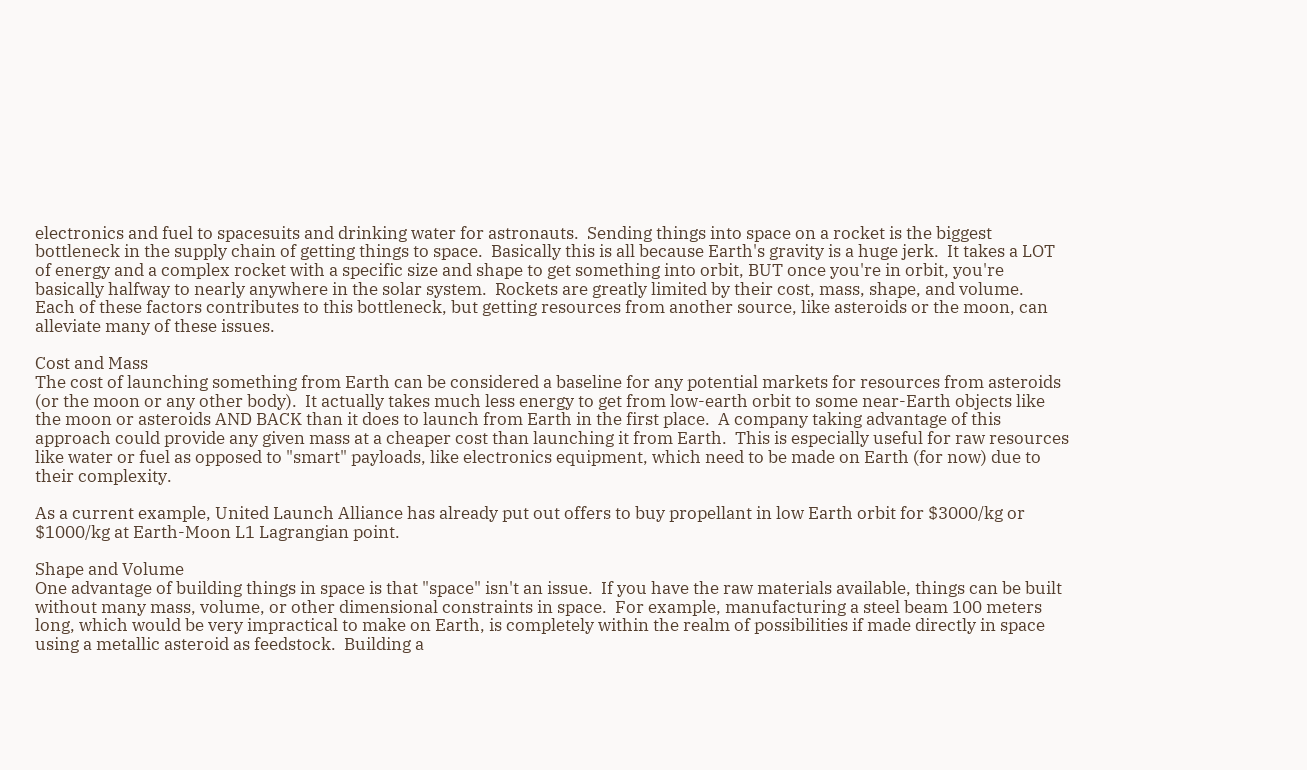electronics and fuel to spacesuits and drinking water for astronauts.  Sending things into space on a rocket is the biggest bottleneck in the supply chain of getting things to space.  Basically this is all because Earth's gravity is a huge jerk.  It takes a LOT of energy and a complex rocket with a specific size and shape to get something into orbit, BUT once you're in orbit, you're basically halfway to nearly anywhere in the solar system.  Rockets are greatly limited by their cost, mass, shape, and volume.  Each of these factors contributes to this bottleneck, but getting resources from another source, like asteroids or the moon, can alleviate many of these issues.

Cost and Mass
The cost of launching something from Earth can be considered a baseline for any potential markets for resources from asteroids (or the moon or any other body).  It actually takes much less energy to get from low-earth orbit to some near-Earth objects like the moon or asteroids AND BACK than it does to launch from Earth in the first place.  A company taking advantage of this approach could provide any given mass at a cheaper cost than launching it from Earth.  This is especially useful for raw resources like water or fuel as opposed to "smart" payloads, like electronics equipment, which need to be made on Earth (for now) due to their complexity.

As a current example, United Launch Alliance has already put out offers to buy propellant in low Earth orbit for $3000/kg or $1000/kg at Earth-Moon L1 Lagrangian point.

Shape and Volume
One advantage of building things in space is that "space" isn't an issue.  If you have the raw materials available, things can be built without many mass, volume, or other dimensional constraints in space.  For example, manufacturing a steel beam 100 meters long, which would be very impractical to make on Earth, is completely within the realm of possibilities if made directly in space using a metallic asteroid as feedstock.  Building a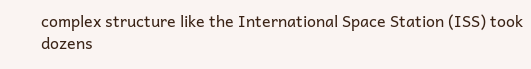complex structure like the International Space Station (ISS) took dozens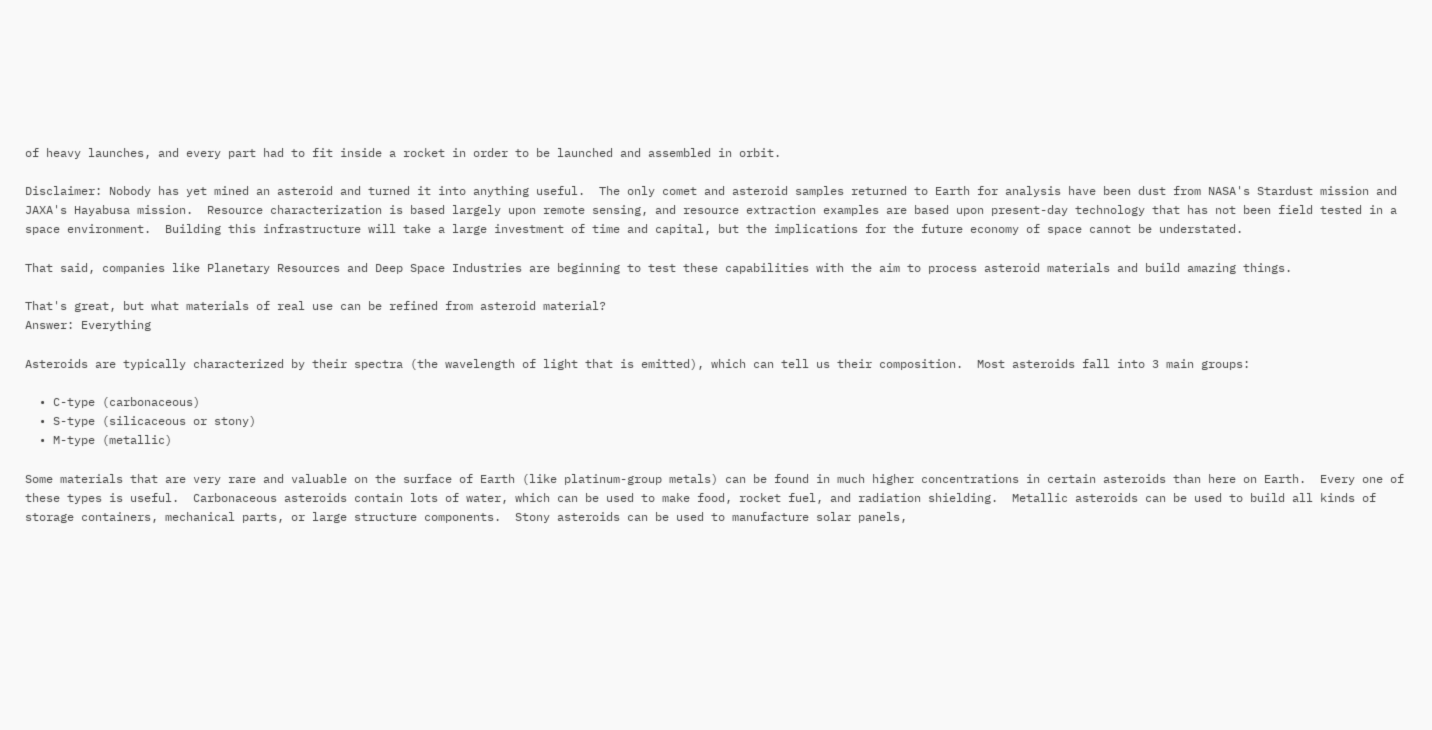of heavy launches, and every part had to fit inside a rocket in order to be launched and assembled in orbit.

Disclaimer: Nobody has yet mined an asteroid and turned it into anything useful.  The only comet and asteroid samples returned to Earth for analysis have been dust from NASA's Stardust mission and JAXA's Hayabusa mission.  Resource characterization is based largely upon remote sensing, and resource extraction examples are based upon present-day technology that has not been field tested in a space environment.  Building this infrastructure will take a large investment of time and capital, but the implications for the future economy of space cannot be understated.

That said, companies like Planetary Resources and Deep Space Industries are beginning to test these capabilities with the aim to process asteroid materials and build amazing things.

That's great, but what materials of real use can be refined from asteroid material?
Answer: Everything

Asteroids are typically characterized by their spectra (the wavelength of light that is emitted), which can tell us their composition.  Most asteroids fall into 3 main groups:

  • C-type (carbonaceous)
  • S-type (silicaceous or stony)
  • M-type (metallic)

Some materials that are very rare and valuable on the surface of Earth (like platinum-group metals) can be found in much higher concentrations in certain asteroids than here on Earth.  Every one of these types is useful.  Carbonaceous asteroids contain lots of water, which can be used to make food, rocket fuel, and radiation shielding.  Metallic asteroids can be used to build all kinds of storage containers, mechanical parts, or large structure components.  Stony asteroids can be used to manufacture solar panels,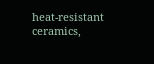heat-resistant ceramics,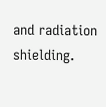and radiation shielding.